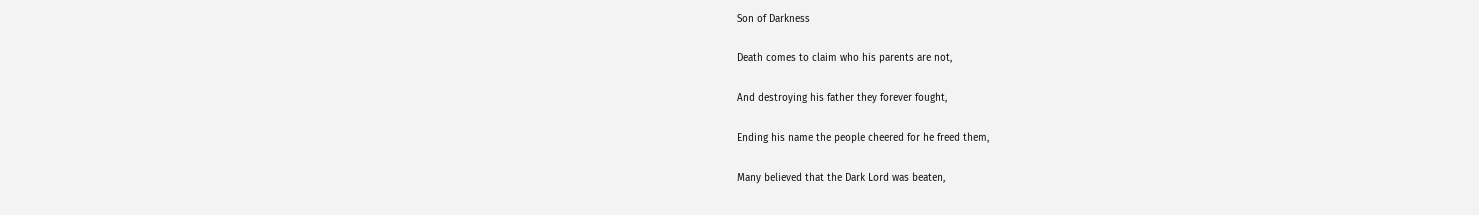Son of Darkness

Death comes to claim who his parents are not,

And destroying his father they forever fought,

Ending his name the people cheered for he freed them,

Many believed that the Dark Lord was beaten,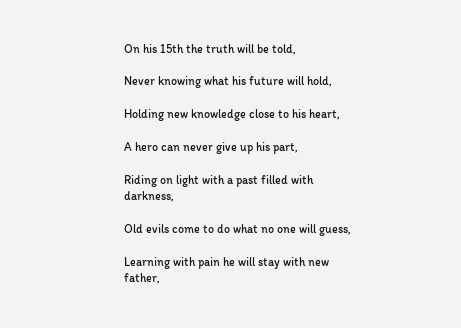On his 15th the truth will be told,

Never knowing what his future will hold,

Holding new knowledge close to his heart,

A hero can never give up his part,

Riding on light with a past filled with darkness,

Old evils come to do what no one will guess,

Learning with pain he will stay with new father,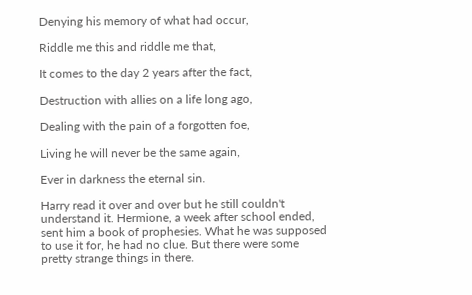Denying his memory of what had occur,

Riddle me this and riddle me that,

It comes to the day 2 years after the fact,

Destruction with allies on a life long ago,

Dealing with the pain of a forgotten foe,

Living he will never be the same again,

Ever in darkness the eternal sin.

Harry read it over and over but he still couldn't understand it. Hermione, a week after school ended, sent him a book of prophesies. What he was supposed to use it for, he had no clue. But there were some pretty strange things in there.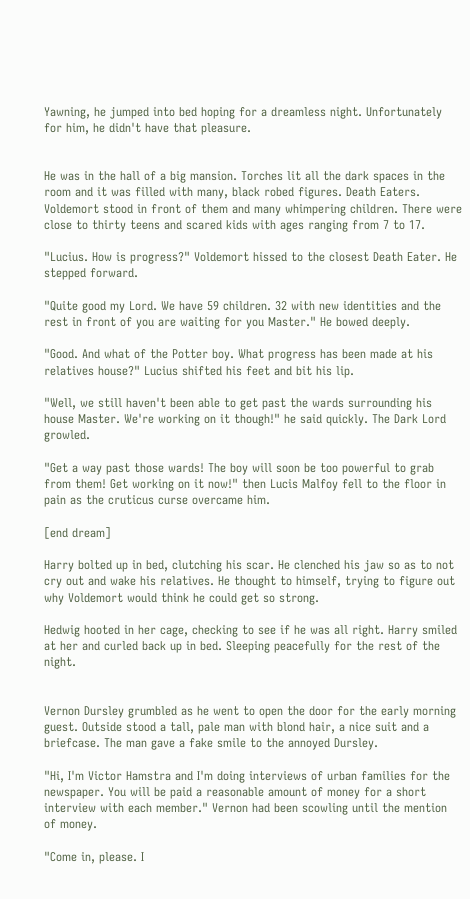Yawning, he jumped into bed hoping for a dreamless night. Unfortunately for him, he didn't have that pleasure.


He was in the hall of a big mansion. Torches lit all the dark spaces in the room and it was filled with many, black robed figures. Death Eaters. Voldemort stood in front of them and many whimpering children. There were close to thirty teens and scared kids with ages ranging from 7 to 17.

"Lucius. How is progress?" Voldemort hissed to the closest Death Eater. He stepped forward.

"Quite good my Lord. We have 59 children. 32 with new identities and the rest in front of you are waiting for you Master." He bowed deeply.

"Good. And what of the Potter boy. What progress has been made at his relatives house?" Lucius shifted his feet and bit his lip.

"Well, we still haven't been able to get past the wards surrounding his house Master. We're working on it though!" he said quickly. The Dark Lord growled.

"Get a way past those wards! The boy will soon be too powerful to grab from them! Get working on it now!" then Lucis Malfoy fell to the floor in pain as the cruticus curse overcame him.

[end dream]

Harry bolted up in bed, clutching his scar. He clenched his jaw so as to not cry out and wake his relatives. He thought to himself, trying to figure out why Voldemort would think he could get so strong.

Hedwig hooted in her cage, checking to see if he was all right. Harry smiled at her and curled back up in bed. Sleeping peacefully for the rest of the night.


Vernon Dursley grumbled as he went to open the door for the early morning guest. Outside stood a tall, pale man with blond hair, a nice suit and a briefcase. The man gave a fake smile to the annoyed Dursley.

"Hi, I'm Victor Hamstra and I'm doing interviews of urban families for the newspaper. You will be paid a reasonable amount of money for a short interview with each member." Vernon had been scowling until the mention of money.

"Come in, please. I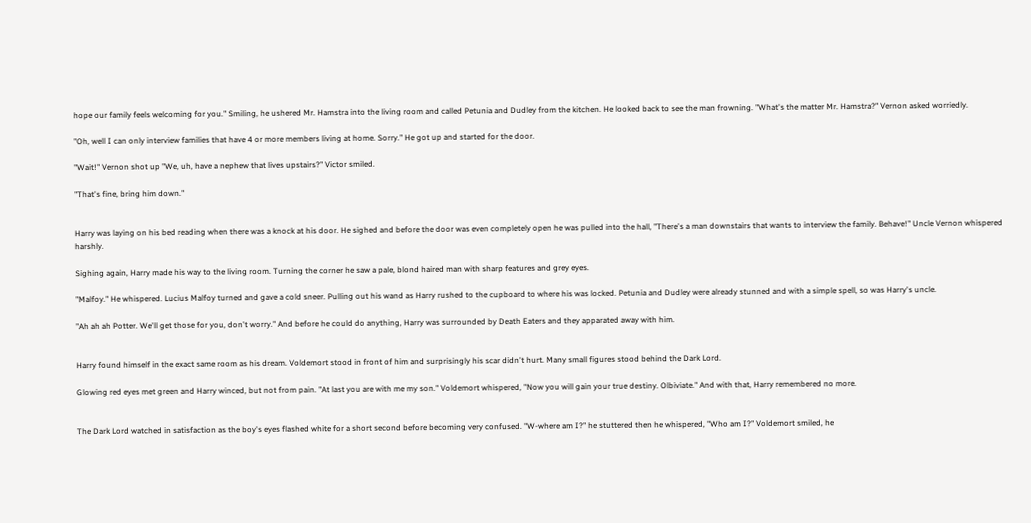hope our family feels welcoming for you." Smiling, he ushered Mr. Hamstra into the living room and called Petunia and Dudley from the kitchen. He looked back to see the man frowning. "What's the matter Mr. Hamstra?" Vernon asked worriedly.

"Oh, well I can only interview families that have 4 or more members living at home. Sorry." He got up and started for the door.

"Wait!" Vernon shot up "We, uh, have a nephew that lives upstairs?" Victor smiled.

"That's fine, bring him down."


Harry was laying on his bed reading when there was a knock at his door. He sighed and before the door was even completely open he was pulled into the hall, "There's a man downstairs that wants to interview the family. Behave!" Uncle Vernon whispered harshly.

Sighing again, Harry made his way to the living room. Turning the corner he saw a pale, blond haired man with sharp features and grey eyes.

"Malfoy." He whispered. Lucius Malfoy turned and gave a cold sneer. Pulling out his wand as Harry rushed to the cupboard to where his was locked. Petunia and Dudley were already stunned and with a simple spell, so was Harry's uncle.

"Ah ah ah Potter. We'll get those for you, don't worry." And before he could do anything, Harry was surrounded by Death Eaters and they apparated away with him.


Harry found himself in the exact same room as his dream. Voldemort stood in front of him and surprisingly his scar didn't hurt. Many small figures stood behind the Dark Lord.

Glowing red eyes met green and Harry winced, but not from pain. "At last you are with me my son." Voldemort whispered, "Now you will gain your true destiny. Olbiviate." And with that, Harry remembered no more.


The Dark Lord watched in satisfaction as the boy's eyes flashed white for a short second before becoming very confused. "W-where am I?" he stuttered then he whispered, "Who am I?" Voldemort smiled, he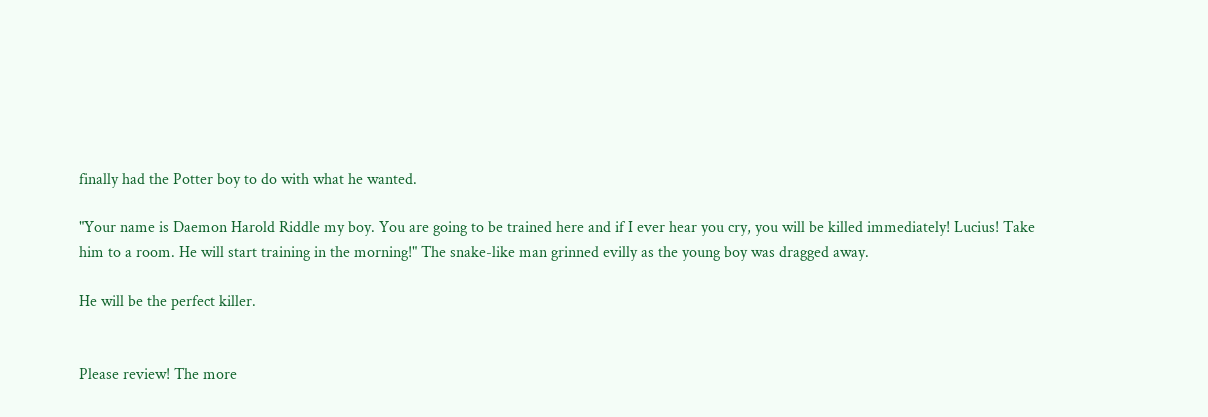finally had the Potter boy to do with what he wanted.

"Your name is Daemon Harold Riddle my boy. You are going to be trained here and if I ever hear you cry, you will be killed immediately! Lucius! Take him to a room. He will start training in the morning!" The snake-like man grinned evilly as the young boy was dragged away.

He will be the perfect killer.


Please review! The more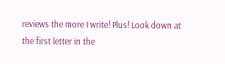reviews the more I write! Plus! Look down at the first letter in the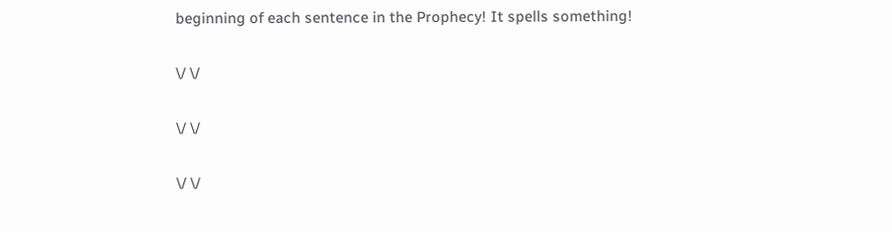beginning of each sentence in the Prophecy! It spells something!

\/ \/

\/ \/

\/ \/